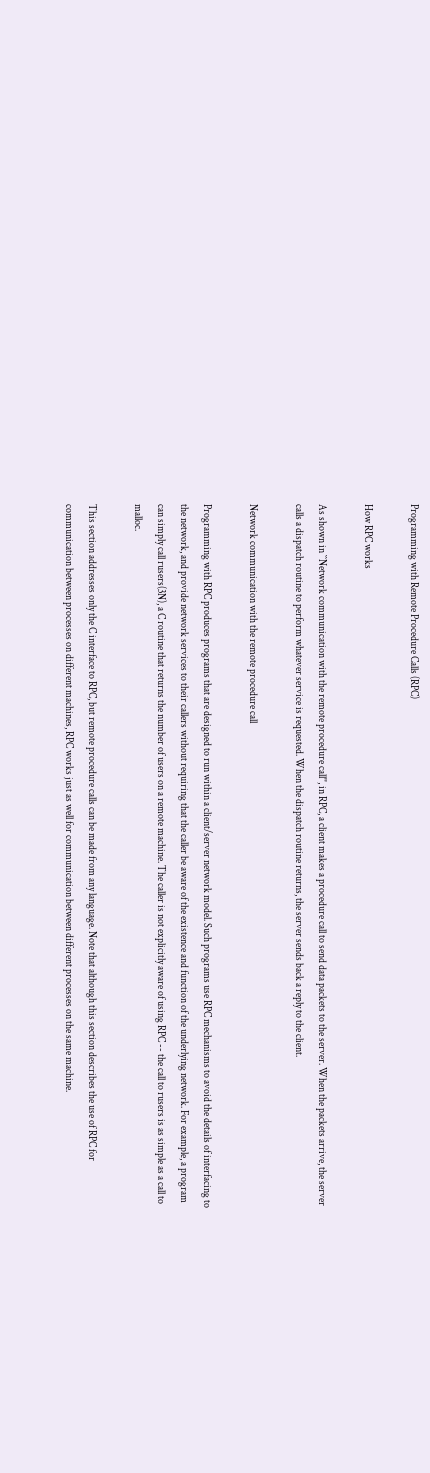Programming with Remote Procedure Calls (RPC)

How RPC works

As shown in ``Network communication with the remote procedure call'', in RPC, a client makes a procedure call to send data packets to the server. When the packets arrive, the server calls a dispatch routine to perform whatever service is requested. When the dispatch routine returns, the server sends back a reply to the client.

Network communication with the remote procedure call

Programming with RPC produces programs that are designed to run within a client/server network model. Such programs use RPC mechanisms to avoid the details of interfacing to the network, and provide network services to their callers without requiring that the caller be aware of the existence and function of the underlying network. For example, a program can simply call rusers(3N), a C routine that returns the number of users on a remote machine. The caller is not explicitly aware of using RPC -- the call to rusers is as simple as a call to malloc.

This section addresses only the C interface to RPC, but remote procedure calls can be made from any language. Note that although this section describes the use of RPC for communication between processes on different machines, RPC works just as well for communication between different processes on the same machine.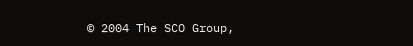© 2004 The SCO Group,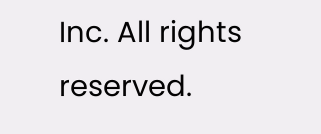Inc. All rights reserved.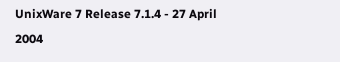UnixWare 7 Release 7.1.4 - 27 April 2004